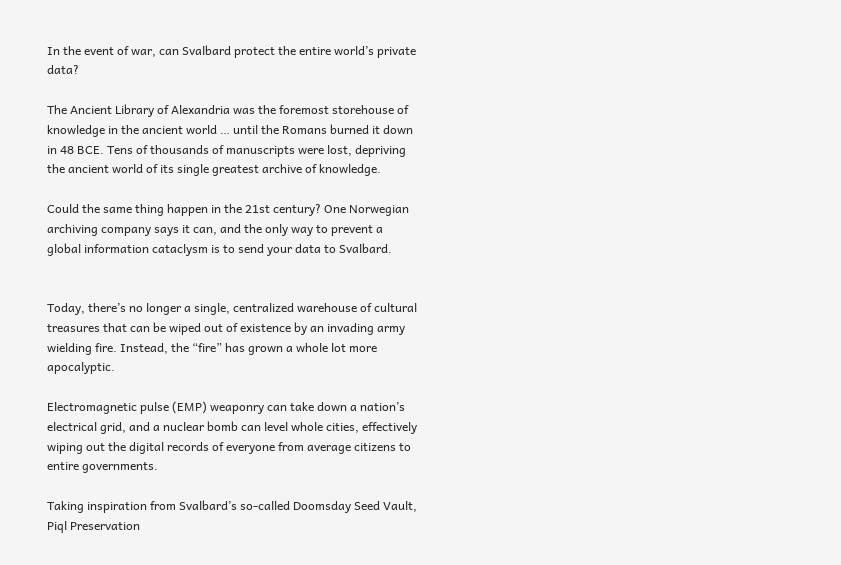In the event of war, can Svalbard protect the entire world’s private data?

The Ancient Library of Alexandria was the foremost storehouse of knowledge in the ancient world … until the Romans burned it down in 48 BCE. Tens of thousands of manuscripts were lost, depriving the ancient world of its single greatest archive of knowledge.

Could the same thing happen in the 21st century? One Norwegian archiving company says it can, and the only way to prevent a global information cataclysm is to send your data to Svalbard.


Today, there’s no longer a single, centralized warehouse of cultural treasures that can be wiped out of existence by an invading army wielding fire. Instead, the “fire” has grown a whole lot more apocalyptic.

Electromagnetic pulse (EMP) weaponry can take down a nation’s electrical grid, and a nuclear bomb can level whole cities, effectively wiping out the digital records of everyone from average citizens to entire governments.

Taking inspiration from Svalbard’s so-called Doomsday Seed Vault, Piql Preservation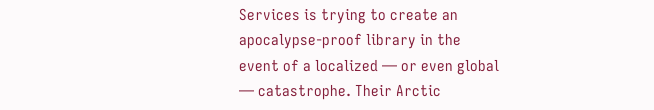Services is trying to create an apocalypse-proof library in the event of a localized — or even global — catastrophe. Their Arctic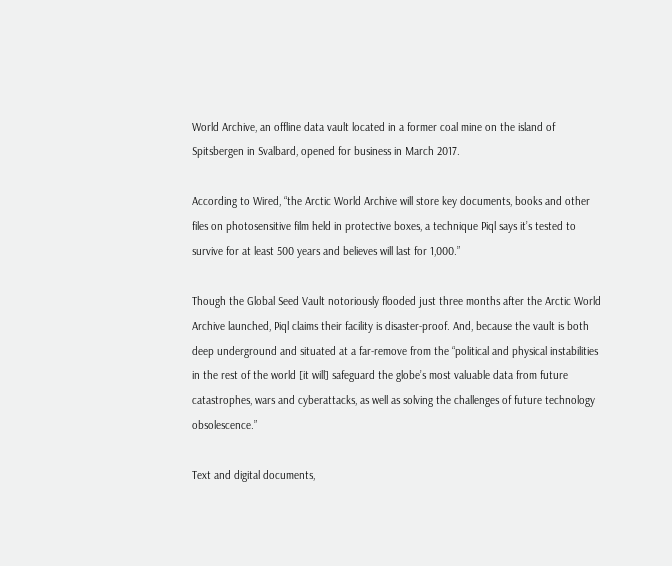World Archive, an offline data vault located in a former coal mine on the island of Spitsbergen in Svalbard, opened for business in March 2017.

According to Wired, “the Arctic World Archive will store key documents, books and other files on photosensitive film held in protective boxes, a technique Piql says it’s tested to survive for at least 500 years and believes will last for 1,000.”

Though the Global Seed Vault notoriously flooded just three months after the Arctic World Archive launched, Piql claims their facility is disaster-proof. And, because the vault is both deep underground and situated at a far-remove from the “political and physical instabilities in the rest of the world [it will] safeguard the globe’s most valuable data from future catastrophes, wars and cyberattacks, as well as solving the challenges of future technology obsolescence.”

Text and digital documents,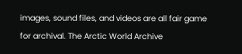images, sound files, and videos are all fair game for archival. The Arctic World Archive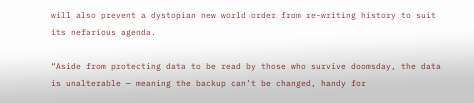will also prevent a dystopian new world order from re-writing history to suit its nefarious agenda.

“Aside from protecting data to be read by those who survive doomsday, the data is unalterable — meaning the backup can’t be changed, handy for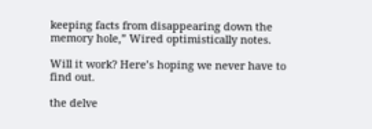keeping facts from disappearing down the memory hole,” Wired optimistically notes.

Will it work? Here’s hoping we never have to find out.

the delve